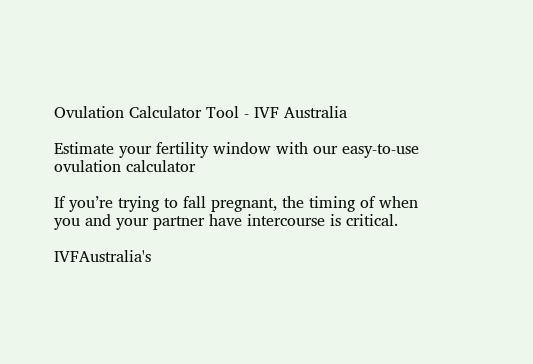Ovulation Calculator Tool - IVF Australia

Estimate your fertility window with our easy-to-use ovulation calculator

If you’re trying to fall pregnant, the timing of when you and your partner have intercourse is critical.

IVFAustralia's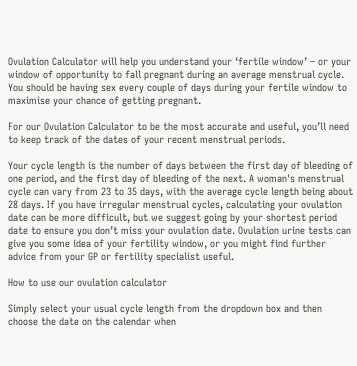Ovulation Calculator will help you understand your ‘fertile window’ – or your window of opportunity to fall pregnant during an average menstrual cycle. You should be having sex every couple of days during your fertile window to maximise your chance of getting pregnant.

For our Ovulation Calculator to be the most accurate and useful, you’ll need to keep track of the dates of your recent menstrual periods.

Your cycle length is the number of days between the first day of bleeding of one period, and the first day of bleeding of the next. A woman's menstrual cycle can vary from 23 to 35 days, with the average cycle length being about 28 days. If you have irregular menstrual cycles, calculating your ovulation date can be more difficult, but we suggest going by your shortest period date to ensure you don’t miss your ovulation date. Ovulation urine tests can give you some idea of your fertility window, or you might find further advice from your GP or fertility specialist useful.

How to use our ovulation calculator

Simply select your usual cycle length from the dropdown box and then choose the date on the calendar when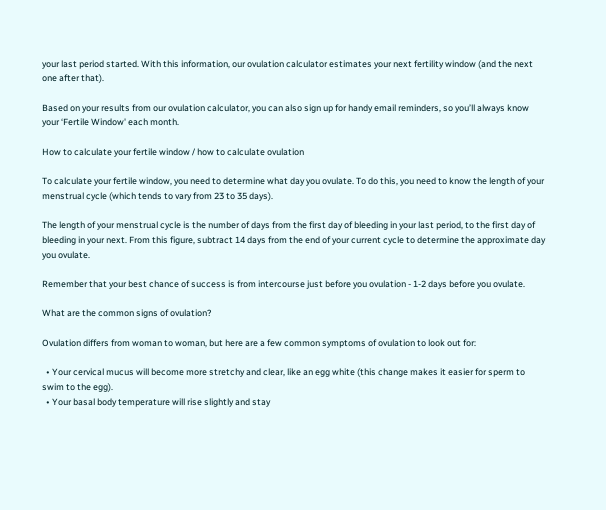your last period started. With this information, our ovulation calculator estimates your next fertility window (and the next one after that).

Based on your results from our ovulation calculator, you can also sign up for handy email reminders, so you’ll always know your ‘Fertile Window' each month.

How to calculate your fertile window / how to calculate ovulation

To calculate your fertile window, you need to determine what day you ovulate. To do this, you need to know the length of your menstrual cycle (which tends to vary from 23 to 35 days).

The length of your menstrual cycle is the number of days from the first day of bleeding in your last period, to the first day of bleeding in your next. From this figure, subtract 14 days from the end of your current cycle to determine the approximate day you ovulate.

Remember that your best chance of success is from intercourse just before you ovulation - 1-2 days before you ovulate.

What are the common signs of ovulation?

Ovulation differs from woman to woman, but here are a few common symptoms of ovulation to look out for:

  • Your cervical mucus will become more stretchy and clear, like an egg white (this change makes it easier for sperm to swim to the egg).
  • Your basal body temperature will rise slightly and stay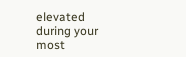elevated during your most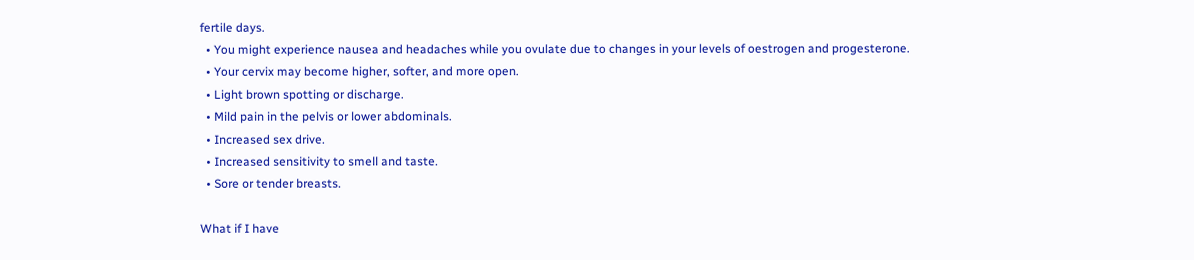fertile days.
  • You might experience nausea and headaches while you ovulate due to changes in your levels of oestrogen and progesterone.
  • Your cervix may become higher, softer, and more open.
  • Light brown spotting or discharge.
  • Mild pain in the pelvis or lower abdominals.
  • Increased sex drive.
  • Increased sensitivity to smell and taste.
  • Sore or tender breasts.

What if I have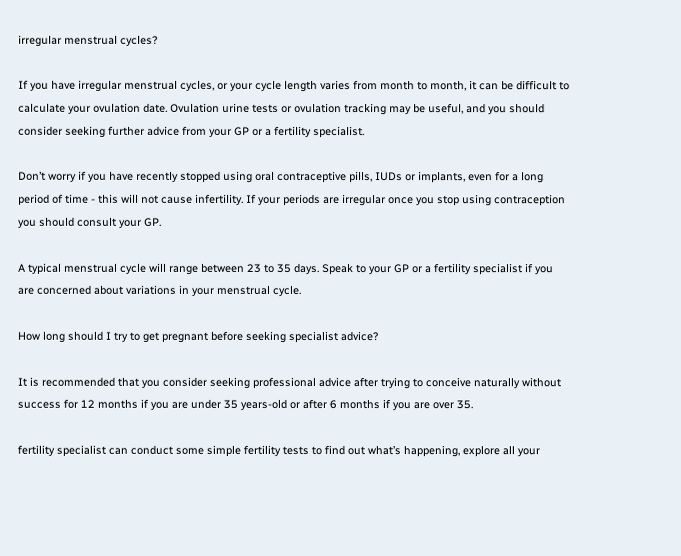irregular menstrual cycles?

If you have irregular menstrual cycles, or your cycle length varies from month to month, it can be difficult to calculate your ovulation date. Ovulation urine tests or ovulation tracking may be useful, and you should consider seeking further advice from your GP or a fertility specialist.

Don’t worry if you have recently stopped using oral contraceptive pills, IUDs or implants, even for a long period of time - this will not cause infertility. If your periods are irregular once you stop using contraception you should consult your GP.

A typical menstrual cycle will range between 23 to 35 days. Speak to your GP or a fertility specialist if you are concerned about variations in your menstrual cycle.

How long should I try to get pregnant before seeking specialist advice?

It is recommended that you consider seeking professional advice after trying to conceive naturally without success for 12 months if you are under 35 years-old or after 6 months if you are over 35.

fertility specialist can conduct some simple fertility tests to find out what’s happening, explore all your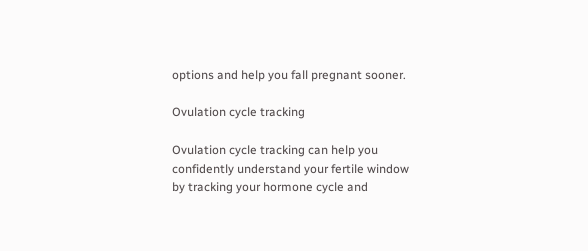options and help you fall pregnant sooner.

Ovulation cycle tracking

Ovulation cycle tracking can help you confidently understand your fertile window by tracking your hormone cycle and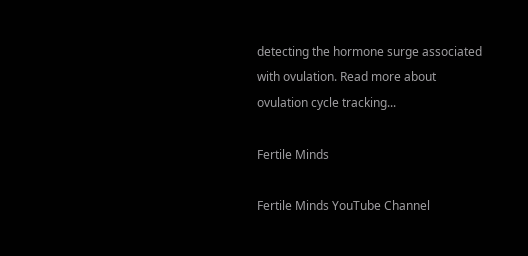detecting the hormone surge associated with ovulation. Read more about ovulation cycle tracking...

Fertile Minds

Fertile Minds YouTube Channel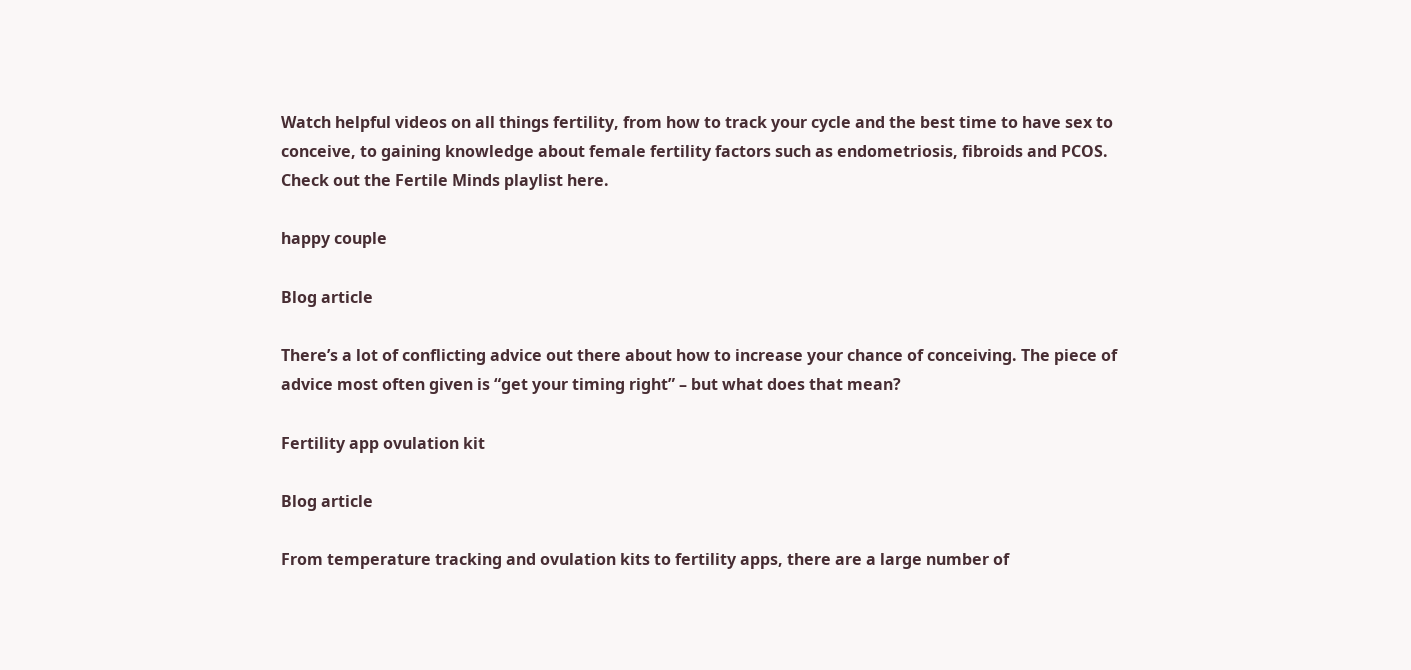Watch helpful videos on all things fertility, from how to track your cycle and the best time to have sex to conceive, to gaining knowledge about female fertility factors such as endometriosis, fibroids and PCOS. Check out the Fertile Minds playlist here.

happy couple

Blog article

There’s a lot of conflicting advice out there about how to increase your chance of conceiving. The piece of advice most often given is “get your timing right” – but what does that mean?

Fertility app ovulation kit

Blog article

From temperature tracking and ovulation kits to fertility apps, there are a large number of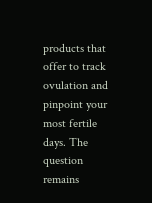products that offer to track ovulation and pinpoint your most fertile days. The question remains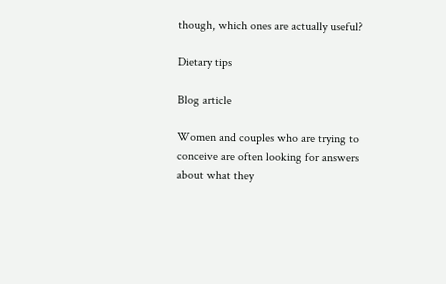though, which ones are actually useful?

Dietary tips

Blog article

Women and couples who are trying to conceive are often looking for answers about what they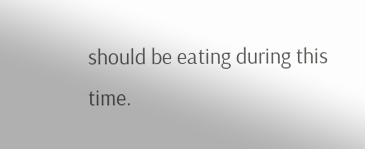should be eating during this time.